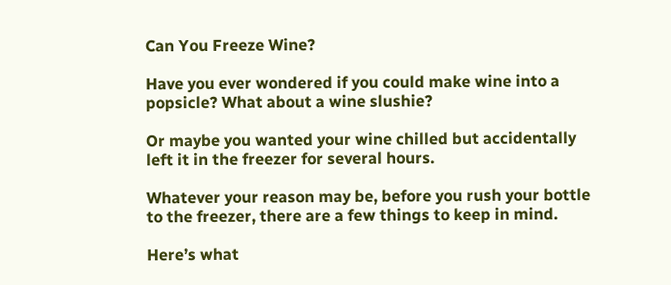Can You Freeze Wine?

Have you ever wondered if you could make wine into a popsicle? What about a wine slushie?

Or maybe you wanted your wine chilled but accidentally left it in the freezer for several hours.

Whatever your reason may be, before you rush your bottle to the freezer, there are a few things to keep in mind.

Here’s what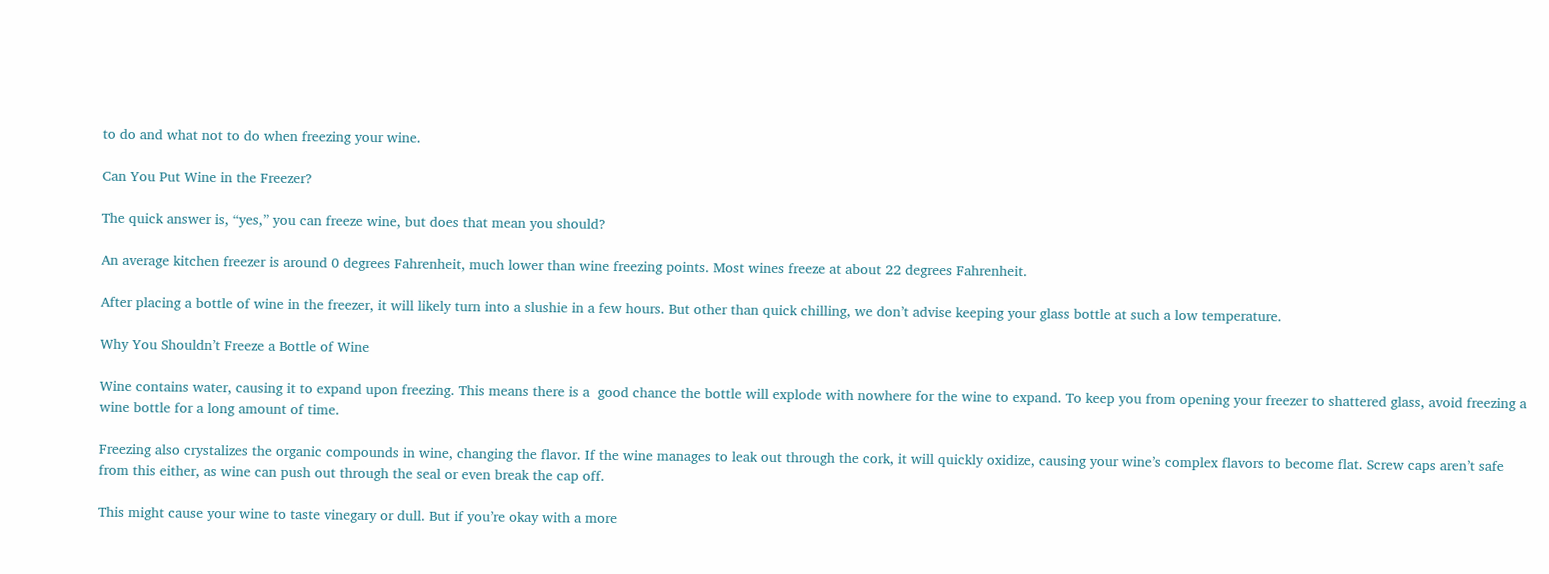to do and what not to do when freezing your wine.

Can You Put Wine in the Freezer?

The quick answer is, “yes,” you can freeze wine, but does that mean you should?

An average kitchen freezer is around 0 degrees Fahrenheit, much lower than wine freezing points. Most wines freeze at about 22 degrees Fahrenheit.

After placing a bottle of wine in the freezer, it will likely turn into a slushie in a few hours. But other than quick chilling, we don’t advise keeping your glass bottle at such a low temperature.

Why You Shouldn’t Freeze a Bottle of Wine

Wine contains water, causing it to expand upon freezing. This means there is a  good chance the bottle will explode with nowhere for the wine to expand. To keep you from opening your freezer to shattered glass, avoid freezing a wine bottle for a long amount of time.

Freezing also crystalizes the organic compounds in wine, changing the flavor. If the wine manages to leak out through the cork, it will quickly oxidize, causing your wine’s complex flavors to become flat. Screw caps aren’t safe from this either, as wine can push out through the seal or even break the cap off.

This might cause your wine to taste vinegary or dull. But if you’re okay with a more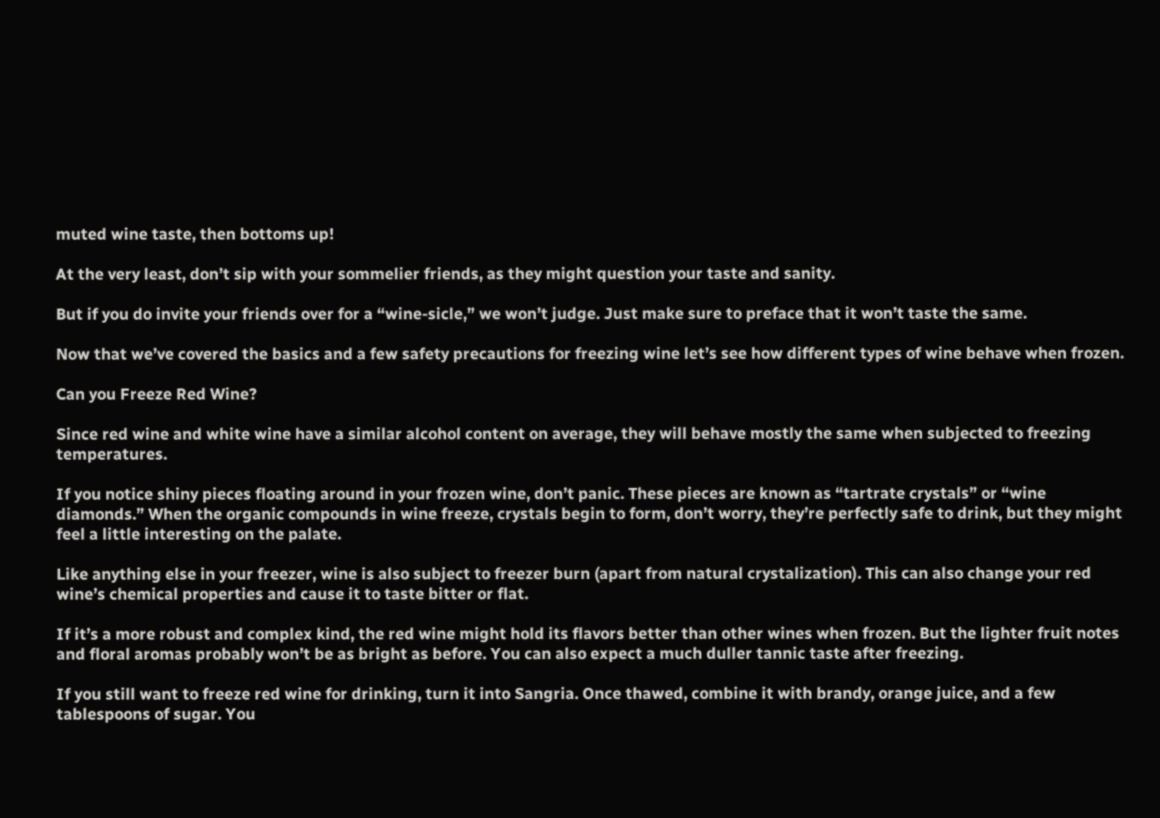muted wine taste, then bottoms up!

At the very least, don’t sip with your sommelier friends, as they might question your taste and sanity.

But if you do invite your friends over for a “wine-sicle,” we won’t judge. Just make sure to preface that it won’t taste the same.

Now that we’ve covered the basics and a few safety precautions for freezing wine let’s see how different types of wine behave when frozen.

Can you Freeze Red Wine?

Since red wine and white wine have a similar alcohol content on average, they will behave mostly the same when subjected to freezing temperatures.

If you notice shiny pieces floating around in your frozen wine, don’t panic. These pieces are known as “tartrate crystals” or “wine diamonds.” When the organic compounds in wine freeze, crystals begin to form, don’t worry, they’re perfectly safe to drink, but they might feel a little interesting on the palate.

Like anything else in your freezer, wine is also subject to freezer burn (apart from natural crystalization). This can also change your red wine’s chemical properties and cause it to taste bitter or flat.

If it’s a more robust and complex kind, the red wine might hold its flavors better than other wines when frozen. But the lighter fruit notes and floral aromas probably won’t be as bright as before. You can also expect a much duller tannic taste after freezing.

If you still want to freeze red wine for drinking, turn it into Sangria. Once thawed, combine it with brandy, orange juice, and a few tablespoons of sugar. You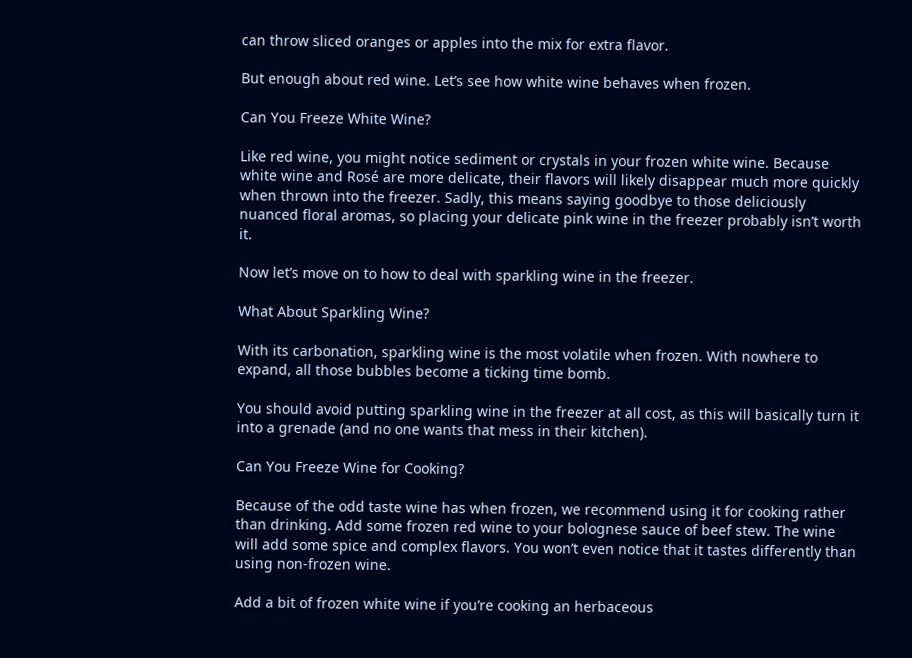can throw sliced oranges or apples into the mix for extra flavor.

But enough about red wine. Let’s see how white wine behaves when frozen.

Can You Freeze White Wine?

Like red wine, you might notice sediment or crystals in your frozen white wine. Because white wine and Rosé are more delicate, their flavors will likely disappear much more quickly when thrown into the freezer. Sadly, this means saying goodbye to those deliciously nuanced floral aromas, so placing your delicate pink wine in the freezer probably isn’t worth it.

Now let’s move on to how to deal with sparkling wine in the freezer.

What About Sparkling Wine?

With its carbonation, sparkling wine is the most volatile when frozen. With nowhere to expand, all those bubbles become a ticking time bomb.

You should avoid putting sparkling wine in the freezer at all cost, as this will basically turn it into a grenade (and no one wants that mess in their kitchen).

Can You Freeze Wine for Cooking?

Because of the odd taste wine has when frozen, we recommend using it for cooking rather than drinking. Add some frozen red wine to your bolognese sauce of beef stew. The wine will add some spice and complex flavors. You won’t even notice that it tastes differently than using non-frozen wine.

Add a bit of frozen white wine if you’re cooking an herbaceous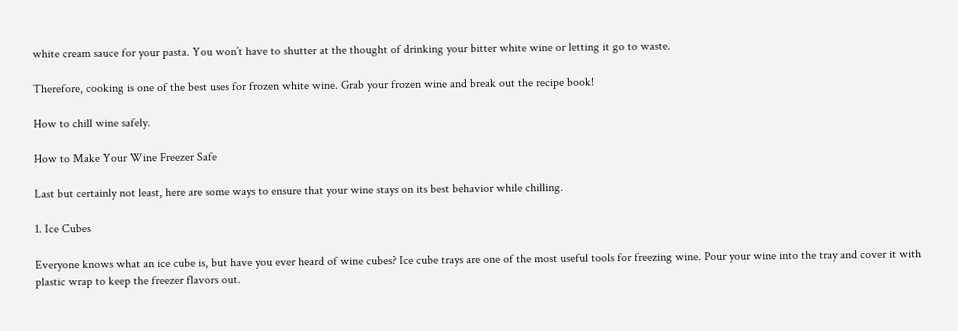white cream sauce for your pasta. You won’t have to shutter at the thought of drinking your bitter white wine or letting it go to waste.

Therefore, cooking is one of the best uses for frozen white wine. Grab your frozen wine and break out the recipe book!

How to chill wine safely.

How to Make Your Wine Freezer Safe

Last but certainly not least, here are some ways to ensure that your wine stays on its best behavior while chilling.

1. Ice Cubes

Everyone knows what an ice cube is, but have you ever heard of wine cubes? Ice cube trays are one of the most useful tools for freezing wine. Pour your wine into the tray and cover it with plastic wrap to keep the freezer flavors out.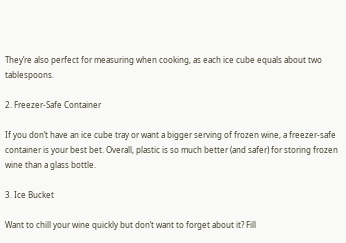They’re also perfect for measuring when cooking, as each ice cube equals about two tablespoons.

2. Freezer-Safe Container

If you don’t have an ice cube tray or want a bigger serving of frozen wine, a freezer-safe container is your best bet. Overall, plastic is so much better (and safer) for storing frozen wine than a glass bottle.

3. Ice Bucket

Want to chill your wine quickly but don’t want to forget about it? Fill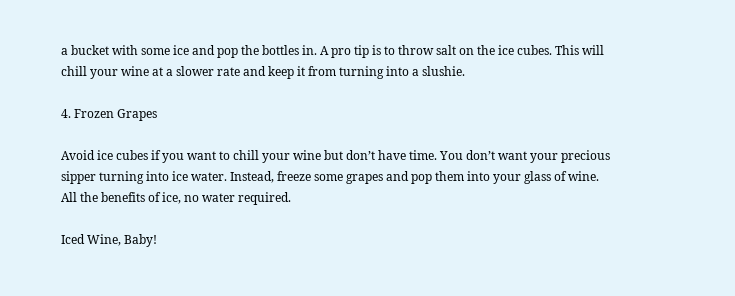a bucket with some ice and pop the bottles in. A pro tip is to throw salt on the ice cubes. This will chill your wine at a slower rate and keep it from turning into a slushie.

4. Frozen Grapes

Avoid ice cubes if you want to chill your wine but don’t have time. You don’t want your precious sipper turning into ice water. Instead, freeze some grapes and pop them into your glass of wine. All the benefits of ice, no water required.

Iced Wine, Baby!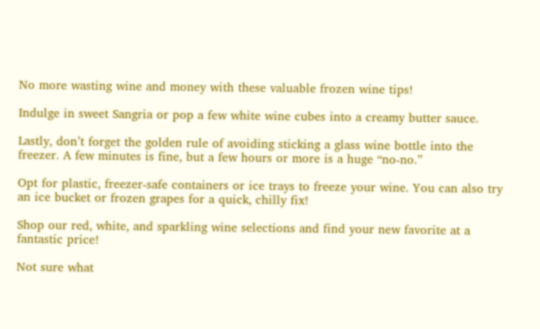No more wasting wine and money with these valuable frozen wine tips!

Indulge in sweet Sangria or pop a few white wine cubes into a creamy butter sauce.

Lastly, don’t forget the golden rule of avoiding sticking a glass wine bottle into the freezer. A few minutes is fine, but a few hours or more is a huge “no-no.”

Opt for plastic, freezer-safe containers or ice trays to freeze your wine. You can also try an ice bucket or frozen grapes for a quick, chilly fix!

Shop our red, white, and sparkling wine selections and find your new favorite at a fantastic price!

Not sure what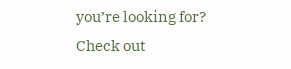you’re looking for? Check out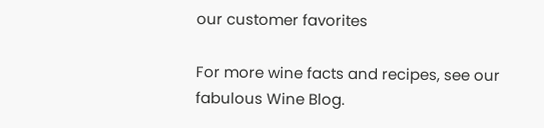our customer favorites

For more wine facts and recipes, see our fabulous Wine Blog.